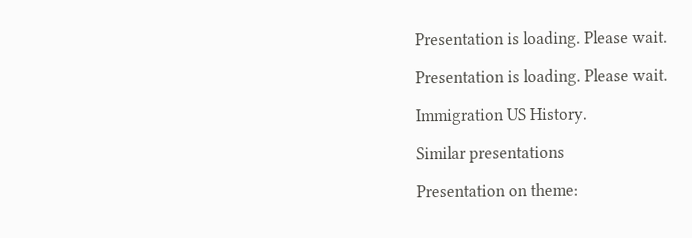Presentation is loading. Please wait.

Presentation is loading. Please wait.

Immigration US History.

Similar presentations

Presentation on theme: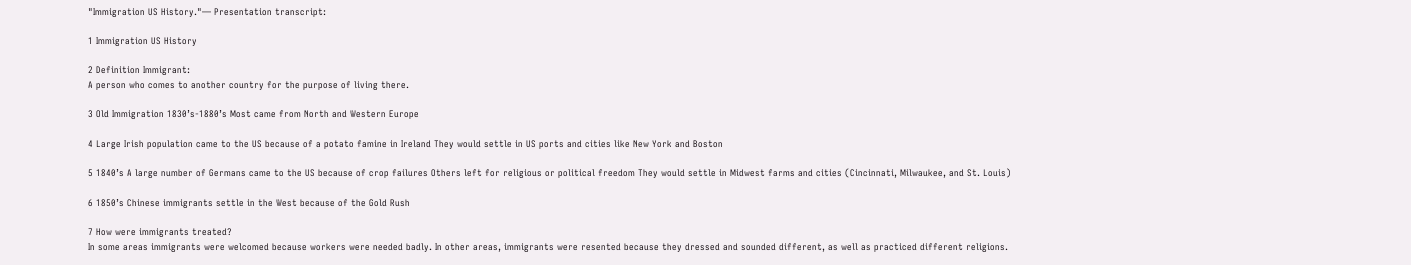"Immigration US History."— Presentation transcript:

1 Immigration US History

2 Definition Immigrant:
A person who comes to another country for the purpose of living there.

3 Old Immigration 1830’s-1880’s Most came from North and Western Europe

4 Large Irish population came to the US because of a potato famine in Ireland They would settle in US ports and cities like New York and Boston

5 1840’s A large number of Germans came to the US because of crop failures Others left for religious or political freedom They would settle in Midwest farms and cities (Cincinnati, Milwaukee, and St. Louis)

6 1850’s Chinese immigrants settle in the West because of the Gold Rush

7 How were immigrants treated?
In some areas immigrants were welcomed because workers were needed badly. In other areas, immigrants were resented because they dressed and sounded different, as well as practiced different religions.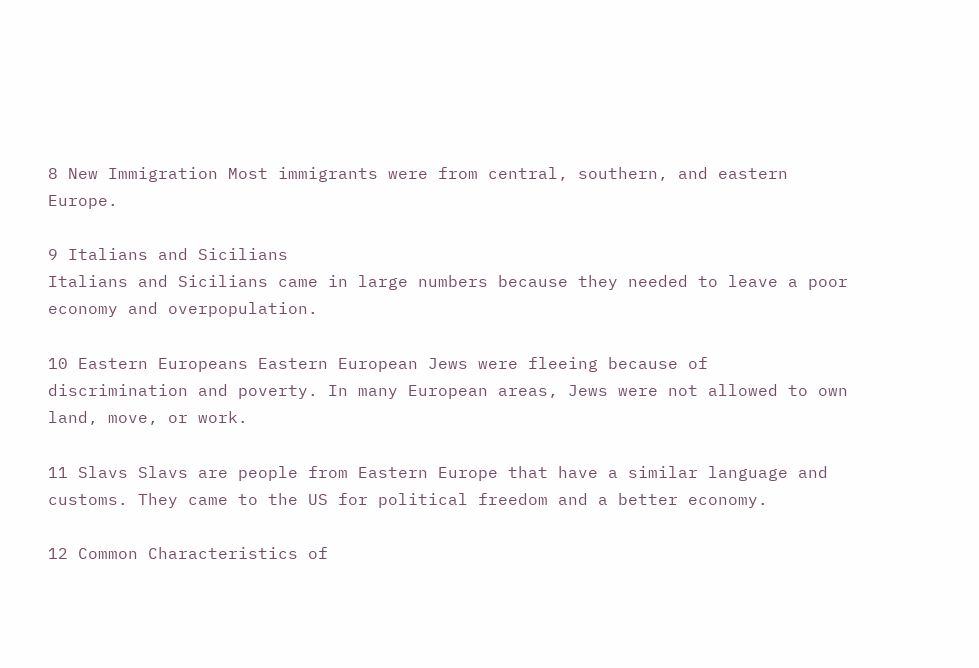8 New Immigration Most immigrants were from central, southern, and eastern Europe.

9 Italians and Sicilians
Italians and Sicilians came in large numbers because they needed to leave a poor economy and overpopulation.

10 Eastern Europeans Eastern European Jews were fleeing because of discrimination and poverty. In many European areas, Jews were not allowed to own land, move, or work.

11 Slavs Slavs are people from Eastern Europe that have a similar language and customs. They came to the US for political freedom and a better economy.

12 Common Characteristics of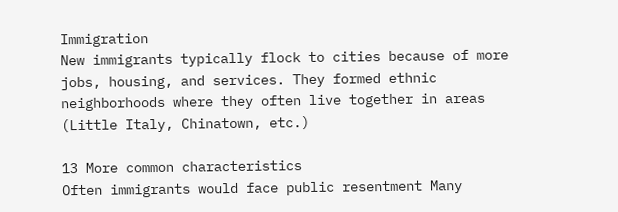Immigration
New immigrants typically flock to cities because of more jobs, housing, and services. They formed ethnic neighborhoods where they often live together in areas (Little Italy, Chinatown, etc.)

13 More common characteristics
Often immigrants would face public resentment Many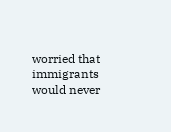worried that immigrants would never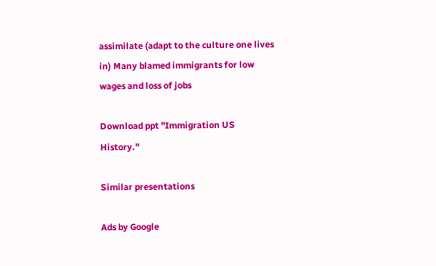assimilate (adapt to the culture one lives in) Many blamed immigrants for low wages and loss of jobs

Download ppt "Immigration US History."

Similar presentations

Ads by Google